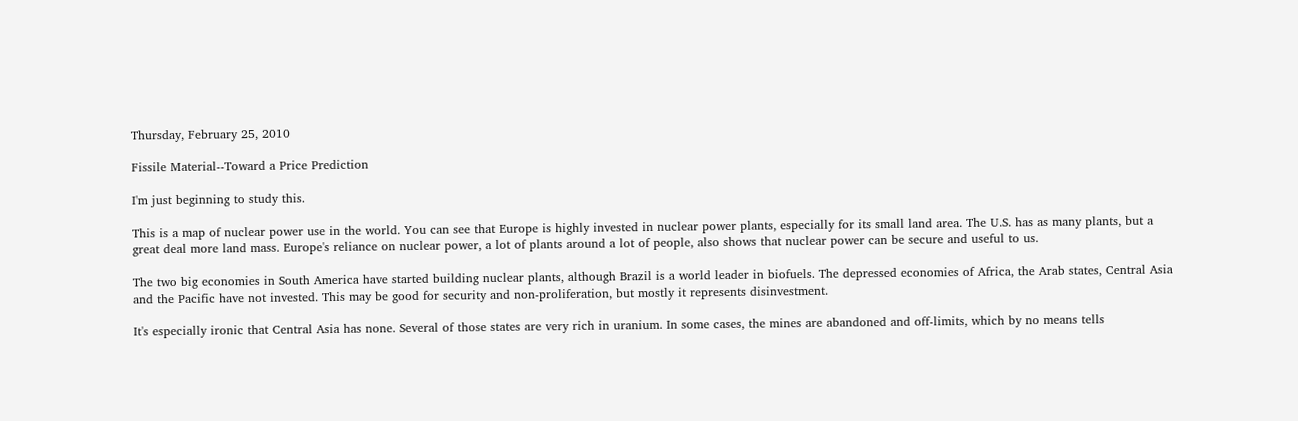Thursday, February 25, 2010

Fissile Material--Toward a Price Prediction

I'm just beginning to study this.

This is a map of nuclear power use in the world. You can see that Europe is highly invested in nuclear power plants, especially for its small land area. The U.S. has as many plants, but a great deal more land mass. Europe's reliance on nuclear power, a lot of plants around a lot of people, also shows that nuclear power can be secure and useful to us.

The two big economies in South America have started building nuclear plants, although Brazil is a world leader in biofuels. The depressed economies of Africa, the Arab states, Central Asia and the Pacific have not invested. This may be good for security and non-proliferation, but mostly it represents disinvestment.

It's especially ironic that Central Asia has none. Several of those states are very rich in uranium. In some cases, the mines are abandoned and off-limits, which by no means tells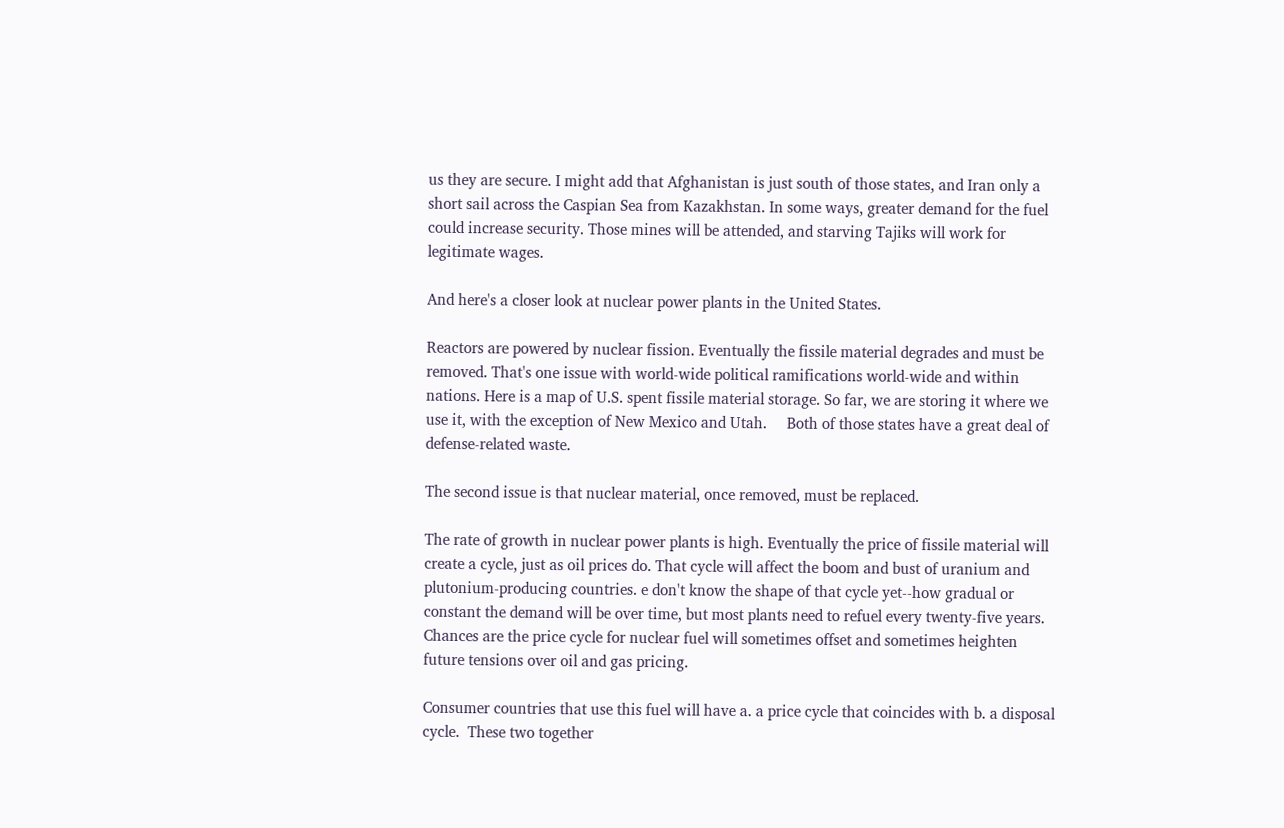us they are secure. I might add that Afghanistan is just south of those states, and Iran only a short sail across the Caspian Sea from Kazakhstan. In some ways, greater demand for the fuel could increase security. Those mines will be attended, and starving Tajiks will work for legitimate wages.

And here's a closer look at nuclear power plants in the United States.

Reactors are powered by nuclear fission. Eventually the fissile material degrades and must be removed. That's one issue with world-wide political ramifications world-wide and within nations. Here is a map of U.S. spent fissile material storage. So far, we are storing it where we use it, with the exception of New Mexico and Utah.     Both of those states have a great deal of defense-related waste.

The second issue is that nuclear material, once removed, must be replaced.

The rate of growth in nuclear power plants is high. Eventually the price of fissile material will create a cycle, just as oil prices do. That cycle will affect the boom and bust of uranium and plutonium-producing countries. e don't know the shape of that cycle yet--how gradual or constant the demand will be over time, but most plants need to refuel every twenty-five years. Chances are the price cycle for nuclear fuel will sometimes offset and sometimes heighten future tensions over oil and gas pricing.

Consumer countries that use this fuel will have a. a price cycle that coincides with b. a disposal cycle.  These two together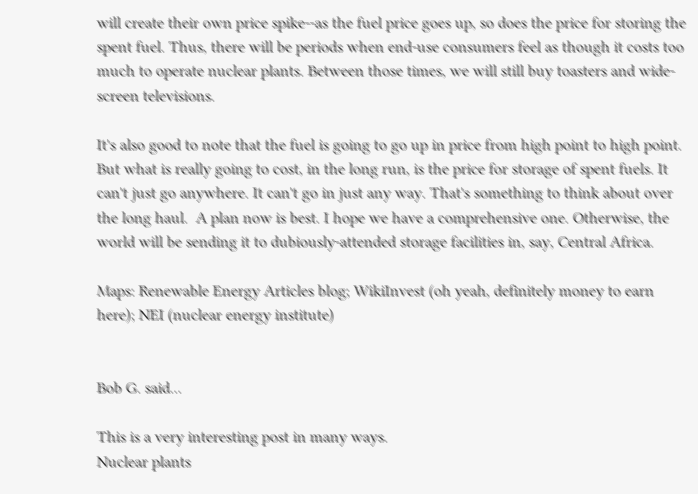will create their own price spike--as the fuel price goes up, so does the price for storing the spent fuel. Thus, there will be periods when end-use consumers feel as though it costs too much to operate nuclear plants. Between those times, we will still buy toasters and wide-screen televisions.

It's also good to note that the fuel is going to go up in price from high point to high point. But what is really going to cost, in the long run, is the price for storage of spent fuels. It can't just go anywhere. It can't go in just any way. That's something to think about over the long haul.  A plan now is best. I hope we have a comprehensive one. Otherwise, the world will be sending it to dubiously-attended storage facilities in, say, Central Africa.

Maps: Renewable Energy Articles blog; WikiInvest (oh yeah, definitely money to earn here); NEI (nuclear energy institute)


Bob G. said...

This is a very interesting post in many ways.
Nuclear plants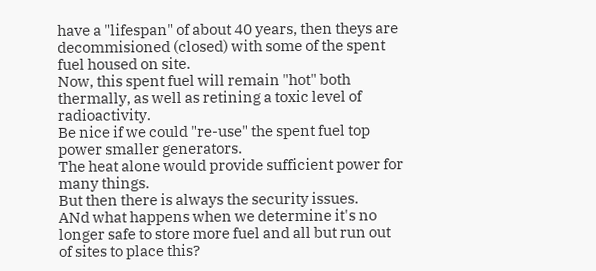have a "lifespan" of about 40 years, then theys are decommisioned (closed) with some of the spent fuel housed on site.
Now, this spent fuel will remain "hot" both thermally, as well as retining a toxic level of radioactivity.
Be nice if we could "re-use" the spent fuel top power smaller generators.
The heat alone would provide sufficient power for many things.
But then there is always the security issues.
ANd what happens when we determine it's no longer safe to store more fuel and all but run out of sites to place this?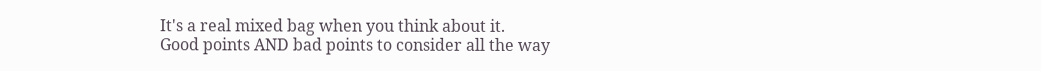It's a real mixed bag when you think about it.
Good points AND bad points to consider all the way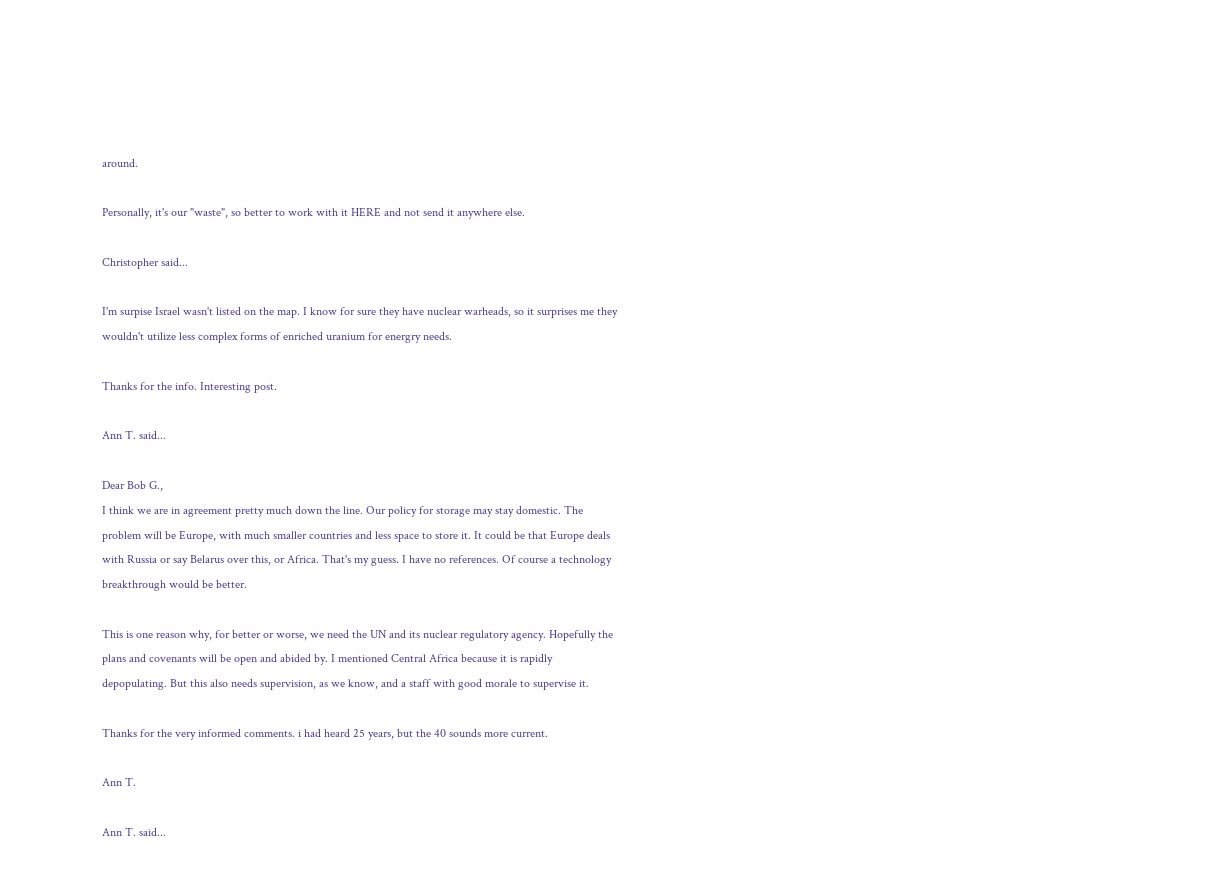around.

Personally, it's our "waste", so better to work with it HERE and not send it anywhere else.

Christopher said...

I'm surpise Israel wasn't listed on the map. I know for sure they have nuclear warheads, so it surprises me they wouldn't utilize less complex forms of enriched uranium for energry needs.

Thanks for the info. Interesting post.

Ann T. said...

Dear Bob G.,
I think we are in agreement pretty much down the line. Our policy for storage may stay domestic. The problem will be Europe, with much smaller countries and less space to store it. It could be that Europe deals with Russia or say Belarus over this, or Africa. That's my guess. I have no references. Of course a technology breakthrough would be better.

This is one reason why, for better or worse, we need the UN and its nuclear regulatory agency. Hopefully the plans and covenants will be open and abided by. I mentioned Central Africa because it is rapidly depopulating. But this also needs supervision, as we know, and a staff with good morale to supervise it.

Thanks for the very informed comments. i had heard 25 years, but the 40 sounds more current.

Ann T.

Ann T. said...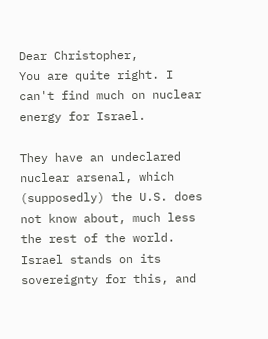Dear Christopher,
You are quite right. I can't find much on nuclear energy for Israel.

They have an undeclared nuclear arsenal, which (supposedly) the U.S. does not know about, much less the rest of the world. Israel stands on its sovereignty for this, and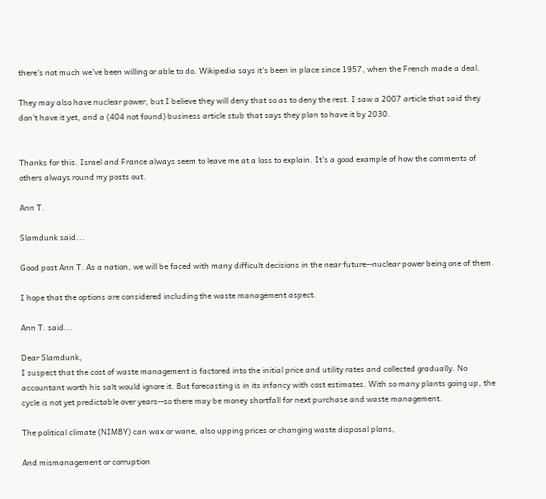there's not much we've been willing or able to do. Wikipedia says it's been in place since 1957, when the French made a deal.

They may also have nuclear power, but I believe they will deny that so as to deny the rest. I saw a 2007 article that said they don't have it yet, and a (404 not found) business article stub that says they plan to have it by 2030.


Thanks for this. Israel and France always seem to leave me at a loss to explain. It's a good example of how the comments of others always round my posts out.

Ann T.

Slamdunk said...

Good post Ann T. As a nation, we will be faced with many difficult decisions in the near future--nuclear power being one of them.

I hope that the options are considered including the waste management aspect.

Ann T. said...

Dear Slamdunk,
I suspect that the cost of waste management is factored into the initial price and utility rates and collected gradually. No accountant worth his salt would ignore it. But forecasting is in its infancy with cost estimates. With so many plants going up, the cycle is not yet predictable over years--so there may be money shortfall for next purchase and waste management.

The political climate (NIMBY) can wax or wane, also upping prices or changing waste disposal plans,

And mismanagement or corruption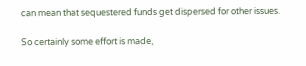can mean that sequestered funds get dispersed for other issues.

So certainly some effort is made,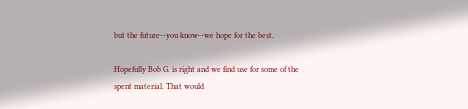but the future--you know--we hope for the best.

Hopefully Bob G. is right and we find use for some of the spent material. That would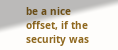be a nice offset, if the security was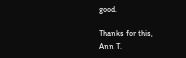good.

Thanks for this,
Ann T.